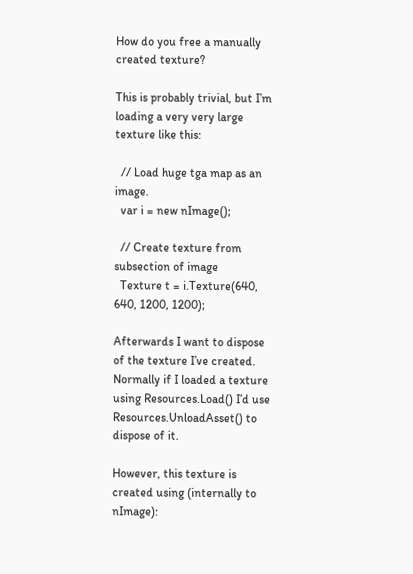How do you free a manually created texture?

This is probably trivial, but I’m loading a very very large texture like this:

  // Load huge tga map as an image.
  var i = new nImage();

  // Create texture from subsection of image
  Texture t = i.Texture(640, 640, 1200, 1200);

Afterwards I want to dispose of the texture I’ve created. Normally if I loaded a texture using Resources.Load() I’d use Resources.UnloadAsset() to dispose of it.

However, this texture is created using (internally to nImage):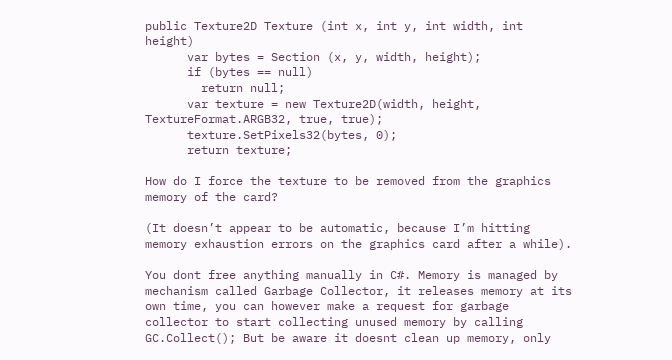public Texture2D Texture (int x, int y, int width, int height)
      var bytes = Section (x, y, width, height);
      if (bytes == null)
        return null;
      var texture = new Texture2D(width, height, TextureFormat.ARGB32, true, true);
      texture.SetPixels32(bytes, 0);
      return texture;

How do I force the texture to be removed from the graphics memory of the card?

(It doesn’t appear to be automatic, because I’m hitting memory exhaustion errors on the graphics card after a while).

You dont free anything manually in C#. Memory is managed by mechanism called Garbage Collector, it releases memory at its own time, you can however make a request for garbage collector to start collecting unused memory by calling GC.Collect(); But be aware it doesnt clean up memory, only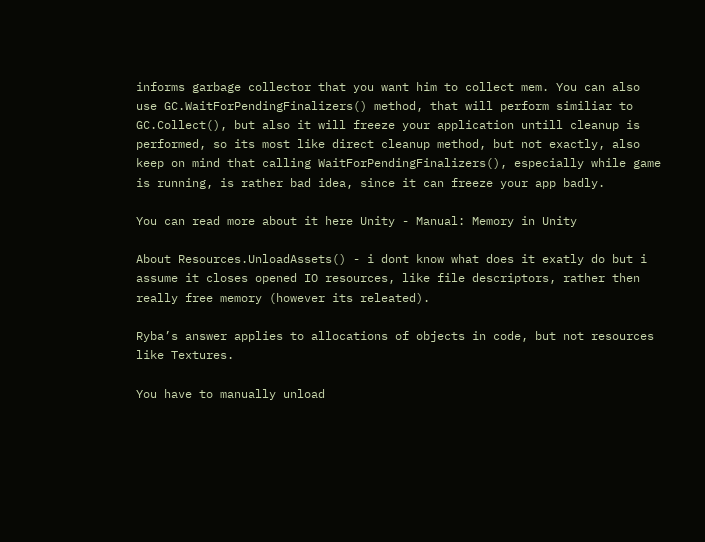informs garbage collector that you want him to collect mem. You can also use GC.WaitForPendingFinalizers() method, that will perform similiar to GC.Collect(), but also it will freeze your application untill cleanup is performed, so its most like direct cleanup method, but not exactly, also keep on mind that calling WaitForPendingFinalizers(), especially while game is running, is rather bad idea, since it can freeze your app badly.

You can read more about it here Unity - Manual: Memory in Unity

About Resources.UnloadAssets() - i dont know what does it exatly do but i assume it closes opened IO resources, like file descriptors, rather then really free memory (however its releated).

Ryba’s answer applies to allocations of objects in code, but not resources like Textures.

You have to manually unload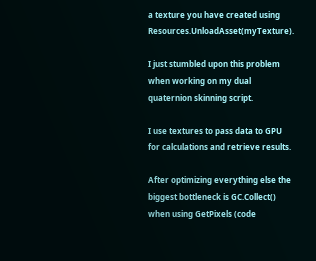a texture you have created using Resources.UnloadAsset(myTexture).

I just stumbled upon this problem when working on my dual quaternion skinning script.

I use textures to pass data to GPU for calculations and retrieve results.

After optimizing everything else the biggest bottleneck is GC.Collect() when using GetPixels (code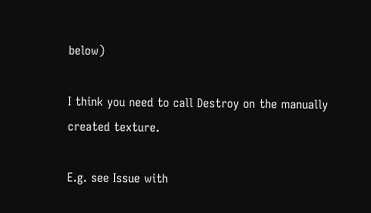below)

I think you need to call Destroy on the manually created texture.

E.g. see Issue with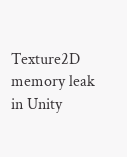Texture2D memory leak in Unity